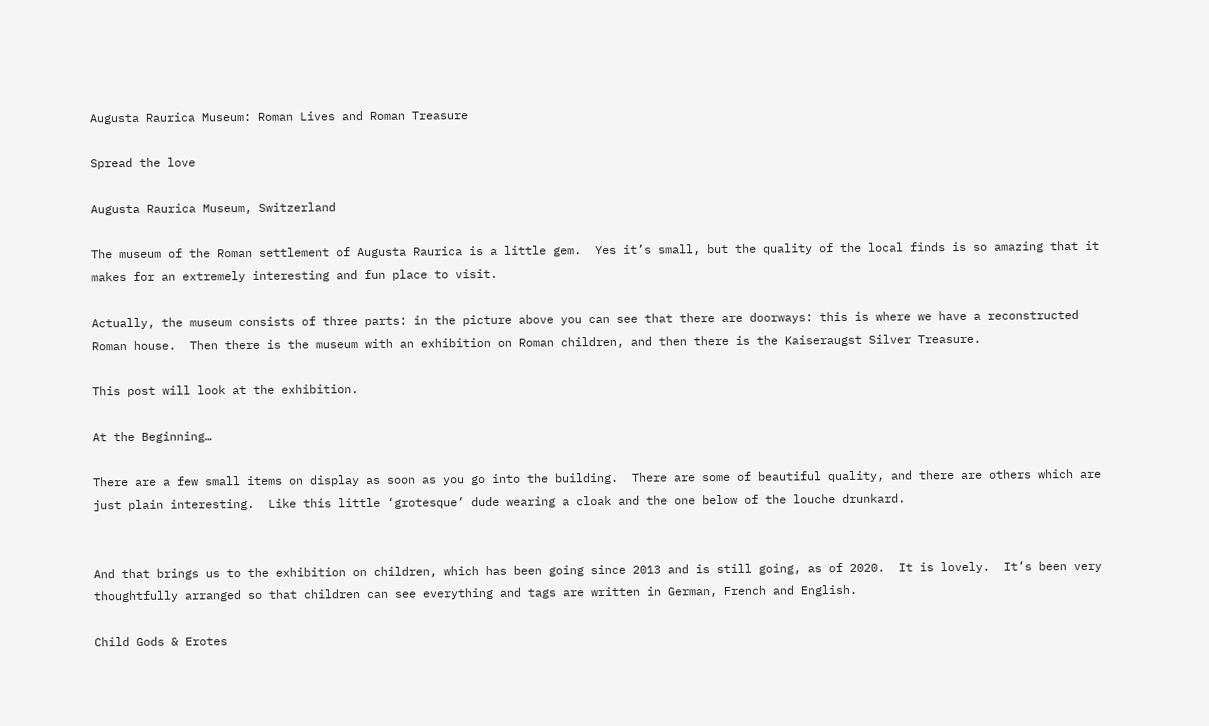Augusta Raurica Museum: Roman Lives and Roman Treasure

Spread the love

Augusta Raurica Museum, Switzerland

The museum of the Roman settlement of Augusta Raurica is a little gem.  Yes it’s small, but the quality of the local finds is so amazing that it makes for an extremely interesting and fun place to visit.

Actually, the museum consists of three parts: in the picture above you can see that there are doorways: this is where we have a reconstructed Roman house.  Then there is the museum with an exhibition on Roman children, and then there is the Kaiseraugst Silver Treasure.

This post will look at the exhibition.

At the Beginning…

There are a few small items on display as soon as you go into the building.  There are some of beautiful quality, and there are others which are just plain interesting.  Like this little ‘grotesque’ dude wearing a cloak and the one below of the louche drunkard.


And that brings us to the exhibition on children, which has been going since 2013 and is still going, as of 2020.  It is lovely.  It’s been very thoughtfully arranged so that children can see everything and tags are written in German, French and English.

Child Gods & Erotes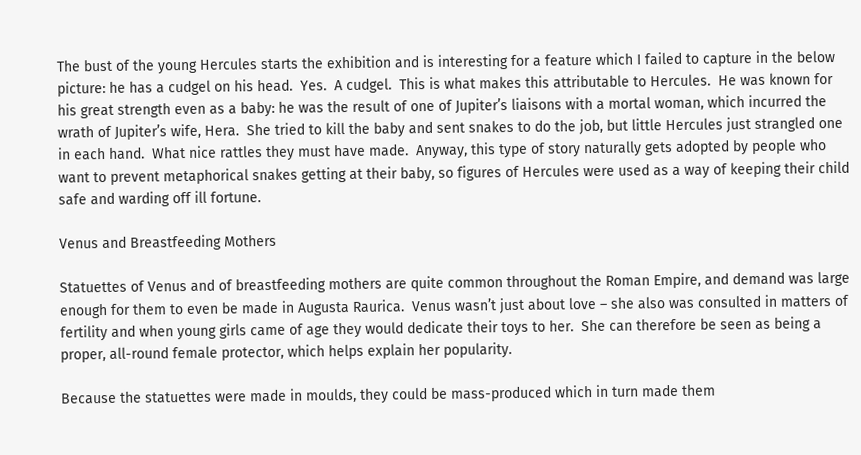The bust of the young Hercules starts the exhibition and is interesting for a feature which I failed to capture in the below picture: he has a cudgel on his head.  Yes.  A cudgel.  This is what makes this attributable to Hercules.  He was known for his great strength even as a baby: he was the result of one of Jupiter’s liaisons with a mortal woman, which incurred the wrath of Jupiter’s wife, Hera.  She tried to kill the baby and sent snakes to do the job, but little Hercules just strangled one in each hand.  What nice rattles they must have made.  Anyway, this type of story naturally gets adopted by people who want to prevent metaphorical snakes getting at their baby, so figures of Hercules were used as a way of keeping their child safe and warding off ill fortune.

Venus and Breastfeeding Mothers

Statuettes of Venus and of breastfeeding mothers are quite common throughout the Roman Empire, and demand was large enough for them to even be made in Augusta Raurica.  Venus wasn’t just about love – she also was consulted in matters of fertility and when young girls came of age they would dedicate their toys to her.  She can therefore be seen as being a proper, all-round female protector, which helps explain her popularity.

Because the statuettes were made in moulds, they could be mass-produced which in turn made them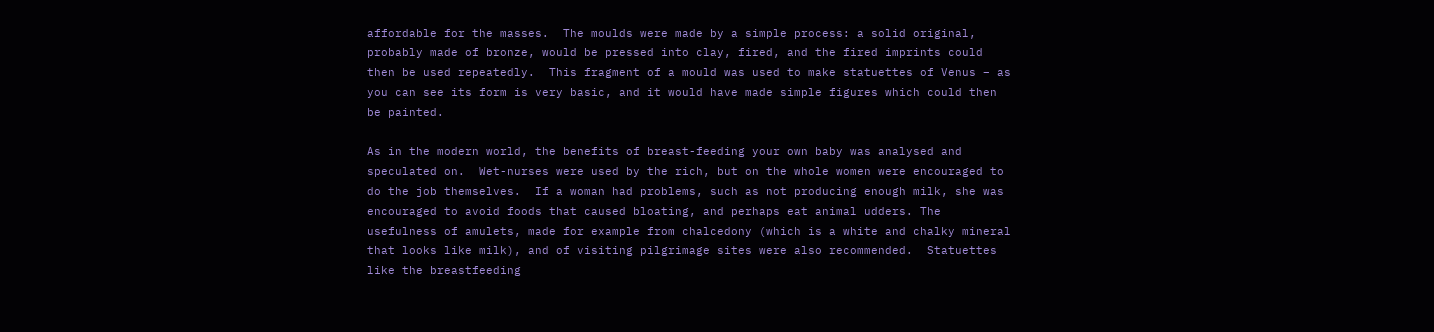affordable for the masses.  The moulds were made by a simple process: a solid original, probably made of bronze, would be pressed into clay, fired, and the fired imprints could then be used repeatedly.  This fragment of a mould was used to make statuettes of Venus – as you can see its form is very basic, and it would have made simple figures which could then be painted.

As in the modern world, the benefits of breast-feeding your own baby was analysed and speculated on.  Wet-nurses were used by the rich, but on the whole women were encouraged to do the job themselves.  If a woman had problems, such as not producing enough milk, she was encouraged to avoid foods that caused bloating, and perhaps eat animal udders. The usefulness of amulets, made for example from chalcedony (which is a white and chalky mineral that looks like milk), and of visiting pilgrimage sites were also recommended.  Statuettes like the breastfeeding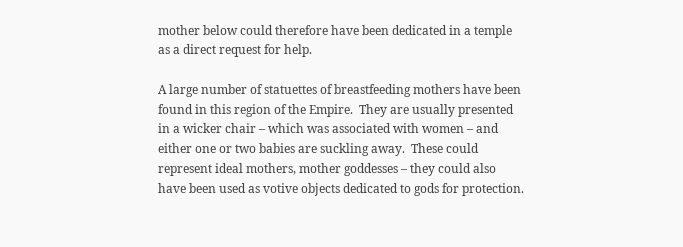mother below could therefore have been dedicated in a temple as a direct request for help.

A large number of statuettes of breastfeeding mothers have been found in this region of the Empire.  They are usually presented in a wicker chair – which was associated with women – and either one or two babies are suckling away.  These could represent ideal mothers, mother goddesses – they could also have been used as votive objects dedicated to gods for protection.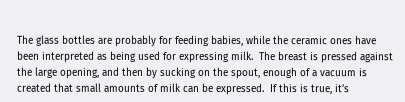The glass bottles are probably for feeding babies, while the ceramic ones have been interpreted as being used for expressing milk.  The breast is pressed against the large opening, and then by sucking on the spout, enough of a vacuum is created that small amounts of milk can be expressed.  If this is true, it’s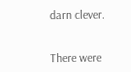darn clever.


There were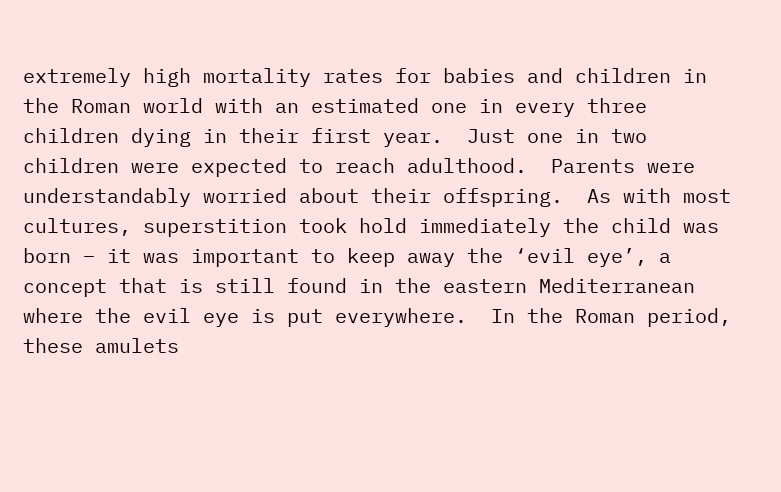extremely high mortality rates for babies and children in the Roman world with an estimated one in every three children dying in their first year.  Just one in two children were expected to reach adulthood.  Parents were understandably worried about their offspring.  As with most cultures, superstition took hold immediately the child was born – it was important to keep away the ‘evil eye’, a concept that is still found in the eastern Mediterranean where the evil eye is put everywhere.  In the Roman period, these amulets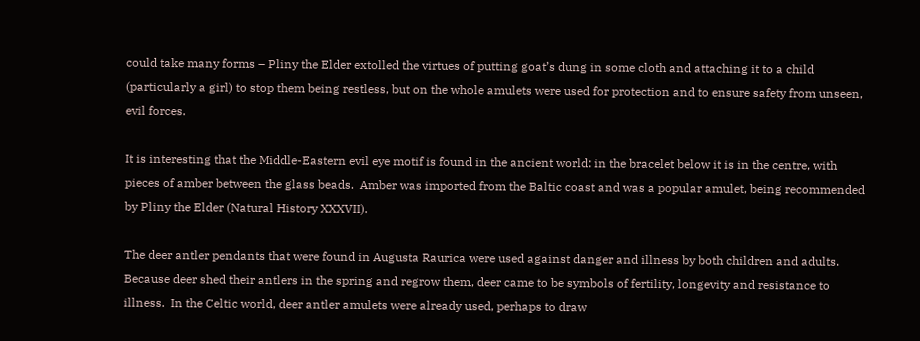could take many forms – Pliny the Elder extolled the virtues of putting goat’s dung in some cloth and attaching it to a child (particularly a girl) to stop them being restless, but on the whole amulets were used for protection and to ensure safety from unseen, evil forces.

It is interesting that the Middle-Eastern evil eye motif is found in the ancient world: in the bracelet below it is in the centre, with pieces of amber between the glass beads.  Amber was imported from the Baltic coast and was a popular amulet, being recommended by Pliny the Elder (Natural History XXXVII).

The deer antler pendants that were found in Augusta Raurica were used against danger and illness by both children and adults.  Because deer shed their antlers in the spring and regrow them, deer came to be symbols of fertility, longevity and resistance to illness.  In the Celtic world, deer antler amulets were already used, perhaps to draw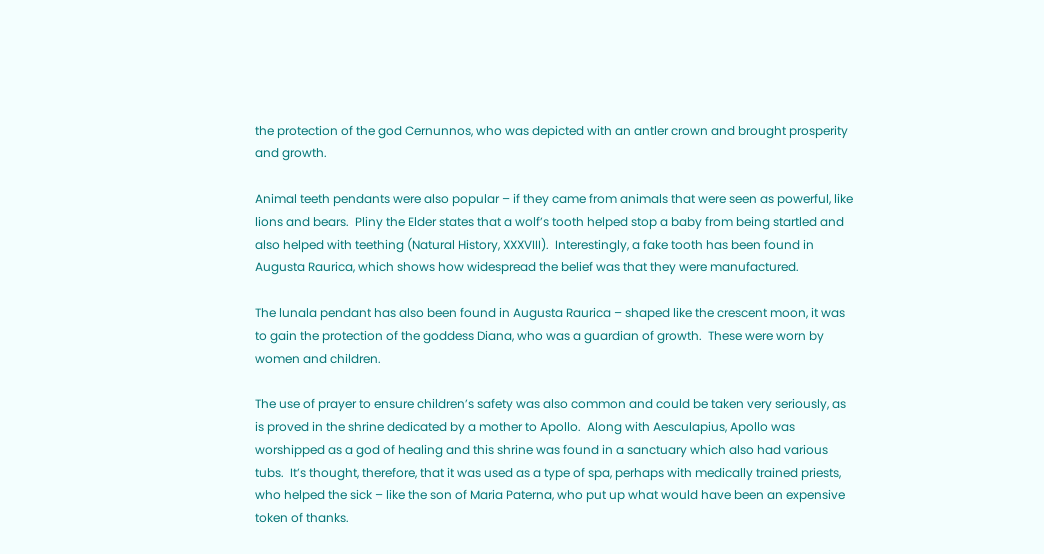the protection of the god Cernunnos, who was depicted with an antler crown and brought prosperity and growth.

Animal teeth pendants were also popular – if they came from animals that were seen as powerful, like lions and bears.  Pliny the Elder states that a wolf’s tooth helped stop a baby from being startled and also helped with teething (Natural History, XXXVIII).  Interestingly, a fake tooth has been found in Augusta Raurica, which shows how widespread the belief was that they were manufactured.

The lunala pendant has also been found in Augusta Raurica – shaped like the crescent moon, it was to gain the protection of the goddess Diana, who was a guardian of growth.  These were worn by women and children.

The use of prayer to ensure children’s safety was also common and could be taken very seriously, as is proved in the shrine dedicated by a mother to Apollo.  Along with Aesculapius, Apollo was worshipped as a god of healing and this shrine was found in a sanctuary which also had various tubs.  It’s thought, therefore, that it was used as a type of spa, perhaps with medically trained priests, who helped the sick – like the son of Maria Paterna, who put up what would have been an expensive token of thanks.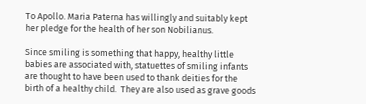To Apollo. Maria Paterna has willingly and suitably kept her pledge for the health of her son Nobilianus.

Since smiling is something that happy, healthy little babies are associated with, statuettes of smiling infants are thought to have been used to thank deities for the birth of a healthy child.  They are also used as grave goods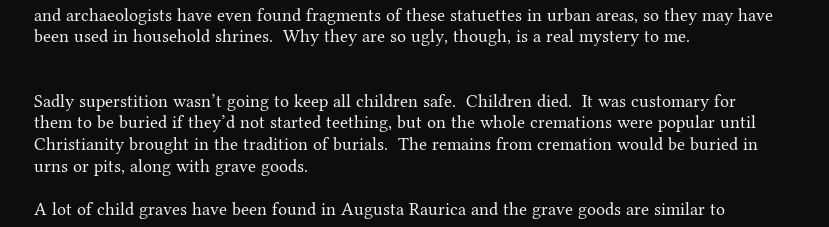and archaeologists have even found fragments of these statuettes in urban areas, so they may have been used in household shrines.  Why they are so ugly, though, is a real mystery to me.


Sadly superstition wasn’t going to keep all children safe.  Children died.  It was customary for them to be buried if they’d not started teething, but on the whole cremations were popular until Christianity brought in the tradition of burials.  The remains from cremation would be buried in urns or pits, along with grave goods.

A lot of child graves have been found in Augusta Raurica and the grave goods are similar to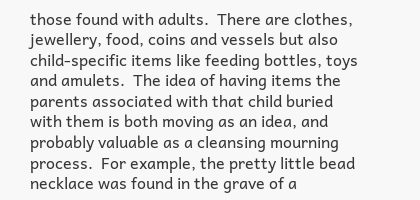those found with adults.  There are clothes, jewellery, food, coins and vessels but also child-specific items like feeding bottles, toys and amulets.  The idea of having items the parents associated with that child buried with them is both moving as an idea, and probably valuable as a cleansing mourning process.  For example, the pretty little bead necklace was found in the grave of a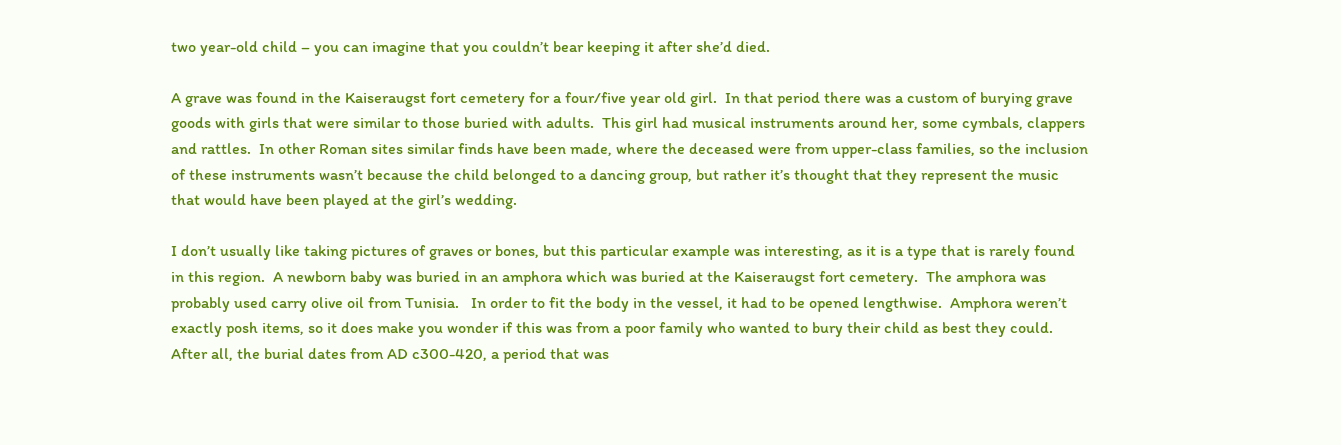two year-old child – you can imagine that you couldn’t bear keeping it after she’d died.

A grave was found in the Kaiseraugst fort cemetery for a four/five year old girl.  In that period there was a custom of burying grave goods with girls that were similar to those buried with adults.  This girl had musical instruments around her, some cymbals, clappers and rattles.  In other Roman sites similar finds have been made, where the deceased were from upper-class families, so the inclusion of these instruments wasn’t because the child belonged to a dancing group, but rather it’s thought that they represent the music that would have been played at the girl’s wedding.

I don’t usually like taking pictures of graves or bones, but this particular example was interesting, as it is a type that is rarely found in this region.  A newborn baby was buried in an amphora which was buried at the Kaiseraugst fort cemetery.  The amphora was probably used carry olive oil from Tunisia.   In order to fit the body in the vessel, it had to be opened lengthwise.  Amphora weren’t exactly posh items, so it does make you wonder if this was from a poor family who wanted to bury their child as best they could.  After all, the burial dates from AD c300-420, a period that was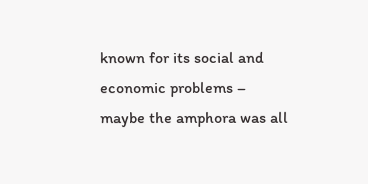known for its social and economic problems – maybe the amphora was all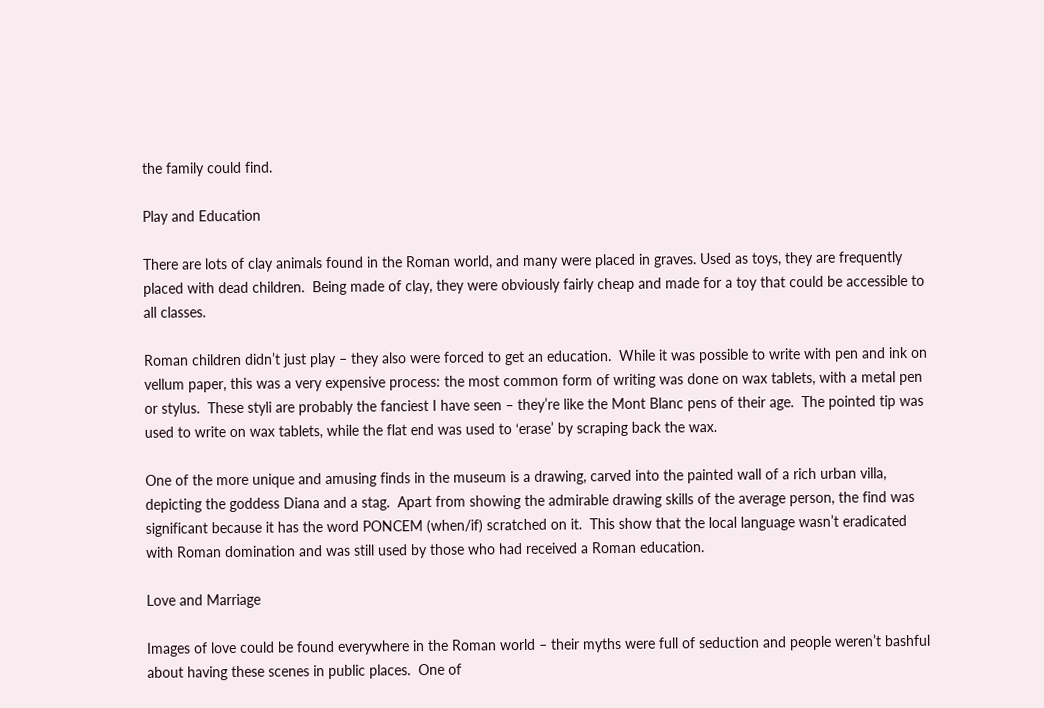the family could find.

Play and Education

There are lots of clay animals found in the Roman world, and many were placed in graves. Used as toys, they are frequently placed with dead children.  Being made of clay, they were obviously fairly cheap and made for a toy that could be accessible to all classes.

Roman children didn’t just play – they also were forced to get an education.  While it was possible to write with pen and ink on vellum paper, this was a very expensive process: the most common form of writing was done on wax tablets, with a metal pen or stylus.  These styli are probably the fanciest I have seen – they’re like the Mont Blanc pens of their age.  The pointed tip was used to write on wax tablets, while the flat end was used to ‘erase’ by scraping back the wax.

One of the more unique and amusing finds in the museum is a drawing, carved into the painted wall of a rich urban villa, depicting the goddess Diana and a stag.  Apart from showing the admirable drawing skills of the average person, the find was significant because it has the word PONCEM (when/if) scratched on it.  This show that the local language wasn’t eradicated with Roman domination and was still used by those who had received a Roman education.

Love and Marriage

Images of love could be found everywhere in the Roman world – their myths were full of seduction and people weren’t bashful about having these scenes in public places.  One of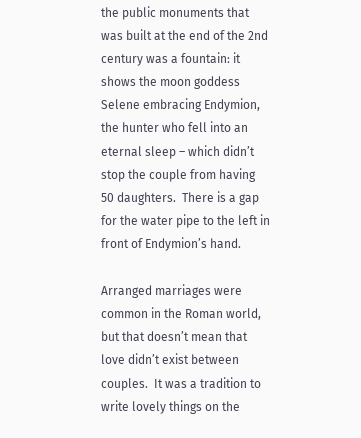the public monuments that was built at the end of the 2nd century was a fountain: it shows the moon goddess Selene embracing Endymion, the hunter who fell into an eternal sleep – which didn’t stop the couple from having 50 daughters.  There is a gap for the water pipe to the left in front of Endymion’s hand.

Arranged marriages were common in the Roman world, but that doesn’t mean that love didn’t exist between couples.  It was a tradition to write lovely things on the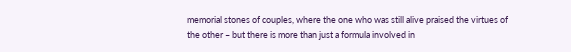memorial stones of couples, where the one who was still alive praised the virtues of the other – but there is more than just a formula involved in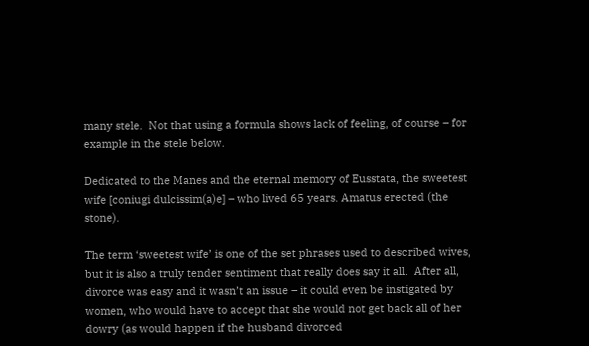many stele.  Not that using a formula shows lack of feeling, of course – for example in the stele below.

Dedicated to the Manes and the eternal memory of Eusstata, the sweetest wife [coniugi dulcissim(a)e] – who lived 65 years. Amatus erected (the stone).

The term ‘sweetest wife’ is one of the set phrases used to described wives, but it is also a truly tender sentiment that really does say it all.  After all, divorce was easy and it wasn’t an issue – it could even be instigated by women, who would have to accept that she would not get back all of her dowry (as would happen if the husband divorced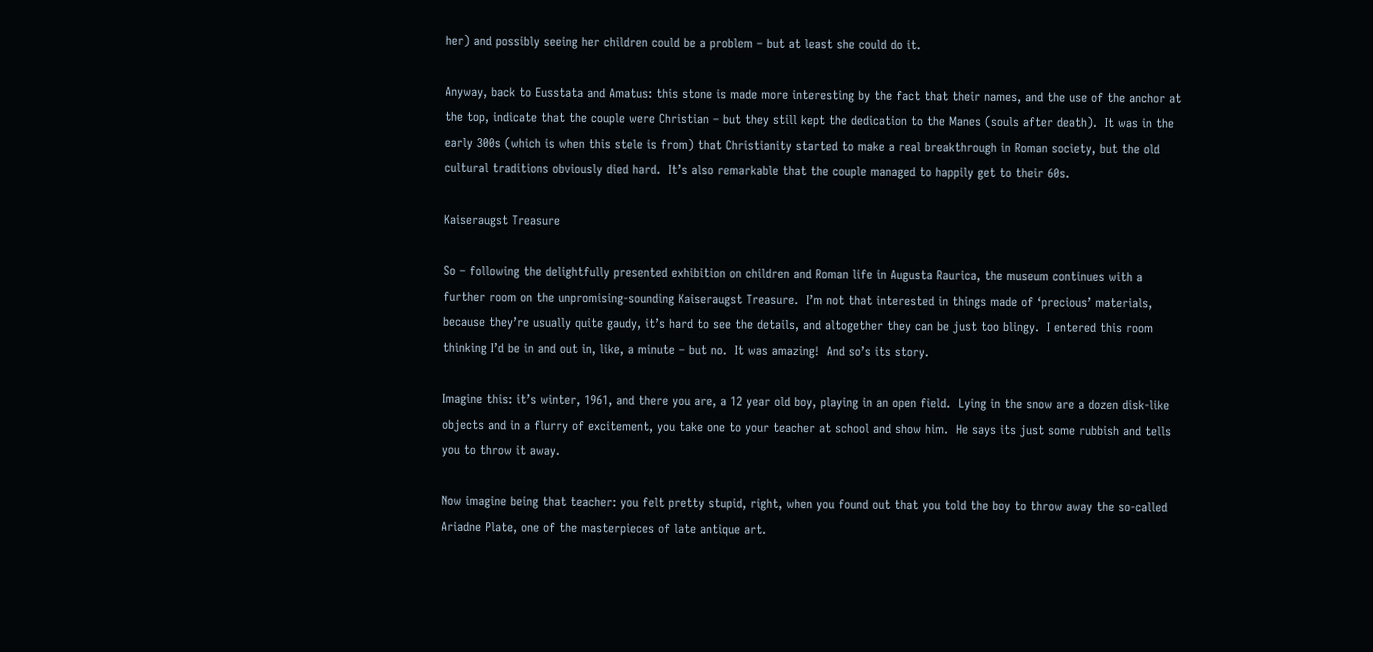her) and possibly seeing her children could be a problem – but at least she could do it.

Anyway, back to Eusstata and Amatus: this stone is made more interesting by the fact that their names, and the use of the anchor at the top, indicate that the couple were Christian – but they still kept the dedication to the Manes (souls after death).  It was in the early 300s (which is when this stele is from) that Christianity started to make a real breakthrough in Roman society, but the old cultural traditions obviously died hard.  It’s also remarkable that the couple managed to happily get to their 60s.

Kaiseraugst Treasure

So – following the delightfully presented exhibition on children and Roman life in Augusta Raurica, the museum continues with a further room on the unpromising-sounding Kaiseraugst Treasure.  I’m not that interested in things made of ‘precious’ materials, because they’re usually quite gaudy, it’s hard to see the details, and altogether they can be just too blingy.  I entered this room thinking I’d be in and out in, like, a minute – but no.  It was amazing!  And so’s its story.

Imagine this: it’s winter, 1961, and there you are, a 12 year old boy, playing in an open field.  Lying in the snow are a dozen disk-like objects and in a flurry of excitement, you take one to your teacher at school and show him.  He says its just some rubbish and tells you to throw it away.

Now imagine being that teacher: you felt pretty stupid, right, when you found out that you told the boy to throw away the so-called Ariadne Plate, one of the masterpieces of late antique art.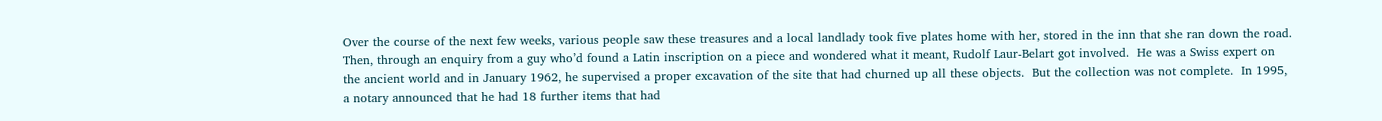Over the course of the next few weeks, various people saw these treasures and a local landlady took five plates home with her, stored in the inn that she ran down the road.  Then, through an enquiry from a guy who’d found a Latin inscription on a piece and wondered what it meant, Rudolf Laur-Belart got involved.  He was a Swiss expert on the ancient world and in January 1962, he supervised a proper excavation of the site that had churned up all these objects.  But the collection was not complete.  In 1995, a notary announced that he had 18 further items that had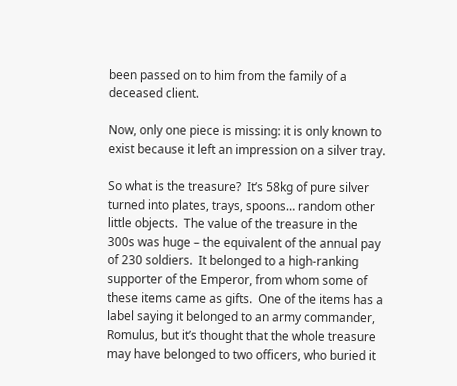been passed on to him from the family of a deceased client.

Now, only one piece is missing: it is only known to exist because it left an impression on a silver tray.

So what is the treasure?  It’s 58kg of pure silver turned into plates, trays, spoons… random other little objects.  The value of the treasure in the 300s was huge – the equivalent of the annual pay of 230 soldiers.  It belonged to a high-ranking supporter of the Emperor, from whom some of these items came as gifts.  One of the items has a label saying it belonged to an army commander, Romulus, but it’s thought that the whole treasure may have belonged to two officers, who buried it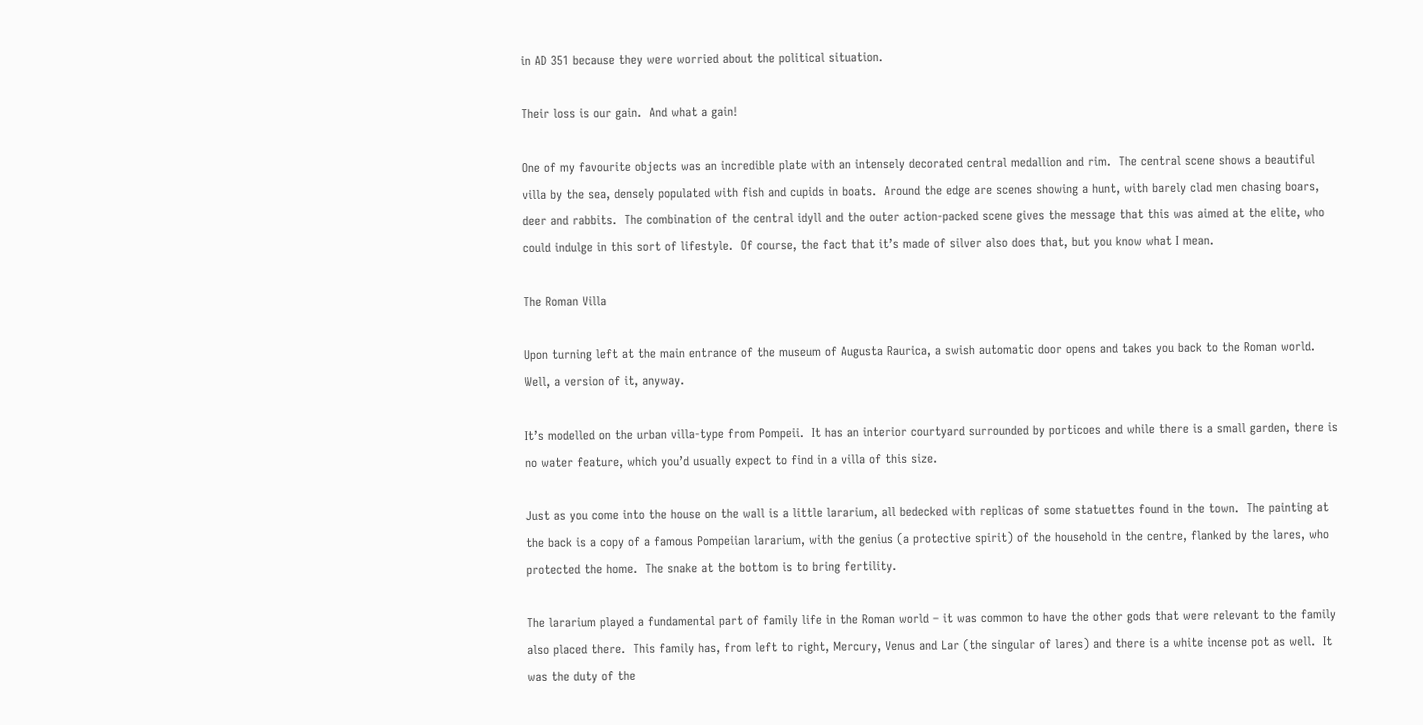in AD 351 because they were worried about the political situation.

Their loss is our gain.  And what a gain!

One of my favourite objects was an incredible plate with an intensely decorated central medallion and rim.  The central scene shows a beautiful villa by the sea, densely populated with fish and cupids in boats.  Around the edge are scenes showing a hunt, with barely clad men chasing boars, deer and rabbits.  The combination of the central idyll and the outer action-packed scene gives the message that this was aimed at the elite, who could indulge in this sort of lifestyle.  Of course, the fact that it’s made of silver also does that, but you know what I mean.

The Roman Villa

Upon turning left at the main entrance of the museum of Augusta Raurica, a swish automatic door opens and takes you back to the Roman world.  Well, a version of it, anyway.

It’s modelled on the urban villa-type from Pompeii.  It has an interior courtyard surrounded by porticoes and while there is a small garden, there is no water feature, which you’d usually expect to find in a villa of this size.

Just as you come into the house on the wall is a little lararium, all bedecked with replicas of some statuettes found in the town.  The painting at the back is a copy of a famous Pompeiian lararium, with the genius (a protective spirit) of the household in the centre, flanked by the lares, who protected the home.  The snake at the bottom is to bring fertility.

The lararium played a fundamental part of family life in the Roman world – it was common to have the other gods that were relevant to the family also placed there.  This family has, from left to right, Mercury, Venus and Lar (the singular of lares) and there is a white incense pot as well.  It was the duty of the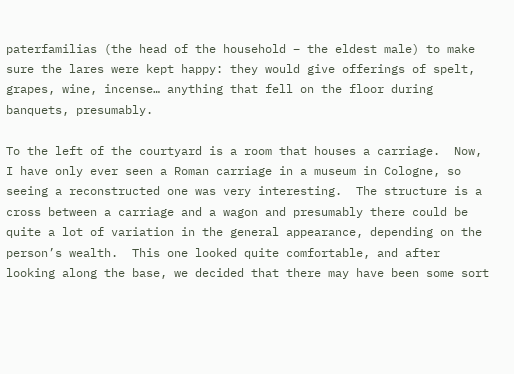paterfamilias (the head of the household – the eldest male) to make sure the lares were kept happy: they would give offerings of spelt, grapes, wine, incense… anything that fell on the floor during banquets, presumably.

To the left of the courtyard is a room that houses a carriage.  Now, I have only ever seen a Roman carriage in a museum in Cologne, so seeing a reconstructed one was very interesting.  The structure is a cross between a carriage and a wagon and presumably there could be quite a lot of variation in the general appearance, depending on the person’s wealth.  This one looked quite comfortable, and after looking along the base, we decided that there may have been some sort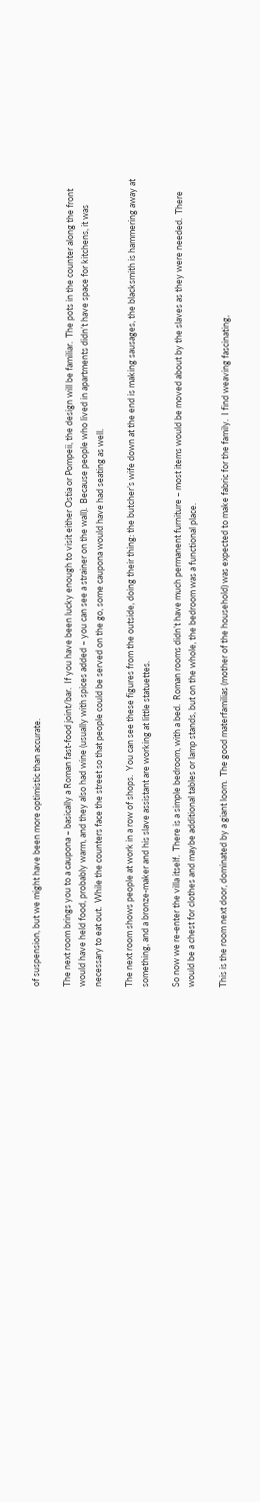of suspension, but we might have been more optimistic than accurate.

The next room brings you to a caupona – basically a Roman fast-food joint/bar.  If you have been lucky enough to visit either Ostia or Pompeii, the design will be familiar.  The pots in the counter along the front would have held food, probably warm, and they also had wine (usually with spices added – you can see a strainer on the wall).  Because people who lived in apartments didn’t have space for kitchens, it was necessary to eat out.  While the counters face the street so that people could be served on the go, some caupona would have had seating as well.

The next room shows people at work in a row of shops.  You can see these figures from the outside, doing their thing: the butcher’s wife down at the end is making sausages, the blacksmith is hammering away at something, and a bronze-maker and his slave assistant are working at little statuettes.

So now we re-enter the villa itself.  There is a simple bedroom, with a bed.  Roman rooms didn’t have much permanent furniture – most items would be moved about by the slaves as they were needed.  There would be a chest for clothes and maybe additional tables or lamp stands, but on the whole, the bedroom was a functional place.

This is the room next door, dominated by a giant loom.  The good materfamilias (mother of the household) was expected to make fabric for the family.  I find weaving fascinating,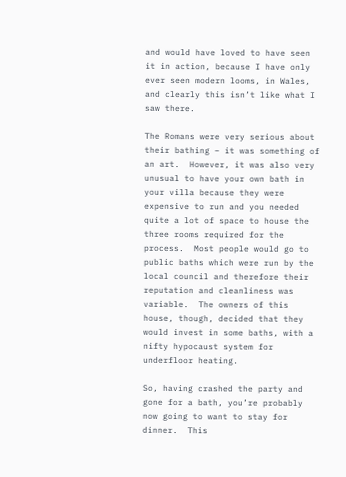and would have loved to have seen it in action, because I have only ever seen modern looms, in Wales, and clearly this isn’t like what I saw there.

The Romans were very serious about their bathing – it was something of an art.  However, it was also very unusual to have your own bath in your villa because they were expensive to run and you needed quite a lot of space to house the three rooms required for the process.  Most people would go to public baths which were run by the local council and therefore their reputation and cleanliness was variable.  The owners of this house, though, decided that they would invest in some baths, with a nifty hypocaust system for underfloor heating.

So, having crashed the party and gone for a bath, you’re probably now going to want to stay for dinner.  This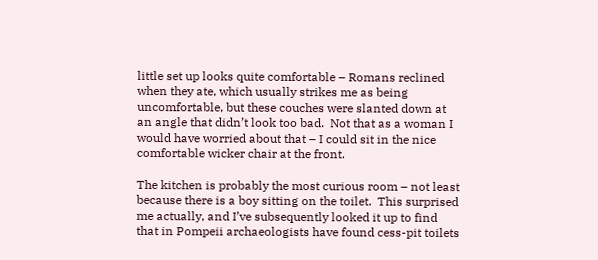little set up looks quite comfortable – Romans reclined when they ate, which usually strikes me as being uncomfortable, but these couches were slanted down at an angle that didn’t look too bad.  Not that as a woman I would have worried about that – I could sit in the nice comfortable wicker chair at the front.

The kitchen is probably the most curious room – not least because there is a boy sitting on the toilet.  This surprised me actually, and I’ve subsequently looked it up to find that in Pompeii archaeologists have found cess-pit toilets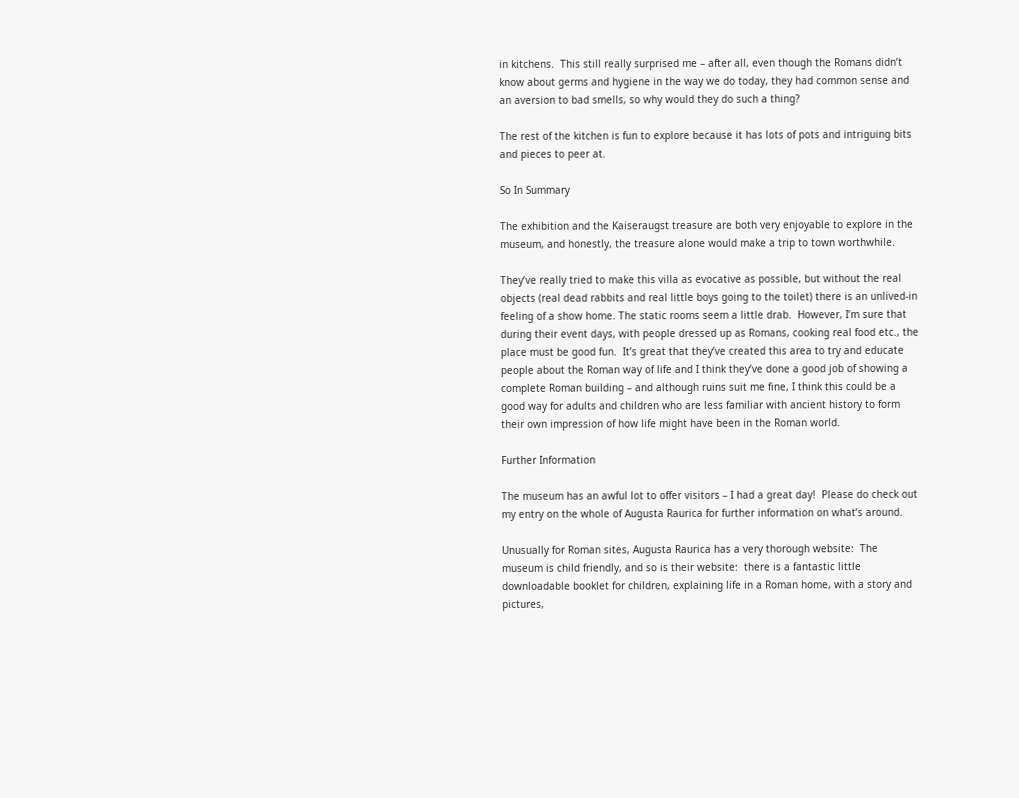in kitchens.  This still really surprised me – after all, even though the Romans didn’t know about germs and hygiene in the way we do today, they had common sense and an aversion to bad smells, so why would they do such a thing?

The rest of the kitchen is fun to explore because it has lots of pots and intriguing bits and pieces to peer at.

So In Summary

The exhibition and the Kaiseraugst treasure are both very enjoyable to explore in the museum, and honestly, the treasure alone would make a trip to town worthwhile.

They’ve really tried to make this villa as evocative as possible, but without the real objects (real dead rabbits and real little boys going to the toilet) there is an unlived-in feeling of a show home. The static rooms seem a little drab.  However, I’m sure that during their event days, with people dressed up as Romans, cooking real food etc., the place must be good fun.  It’s great that they’ve created this area to try and educate people about the Roman way of life and I think they’ve done a good job of showing a complete Roman building – and although ruins suit me fine, I think this could be a good way for adults and children who are less familiar with ancient history to form their own impression of how life might have been in the Roman world.

Further Information

The museum has an awful lot to offer visitors – I had a great day!  Please do check out my entry on the whole of Augusta Raurica for further information on what’s around.

Unusually for Roman sites, Augusta Raurica has a very thorough website:  The museum is child friendly, and so is their website:  there is a fantastic little downloadable booklet for children, explaining life in a Roman home, with a story and pictures,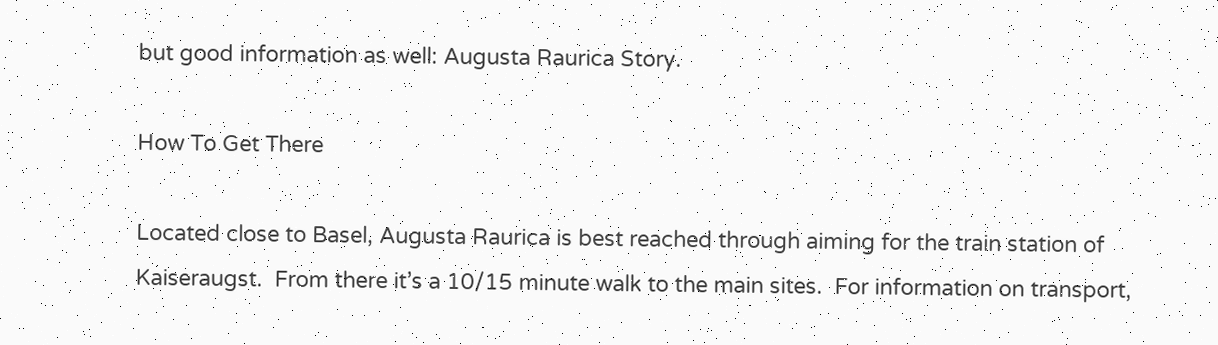but good information as well: Augusta Raurica Story.

How To Get There

Located close to Basel, Augusta Raurica is best reached through aiming for the train station of Kaiseraugst.  From there it’s a 10/15 minute walk to the main sites.  For information on transport,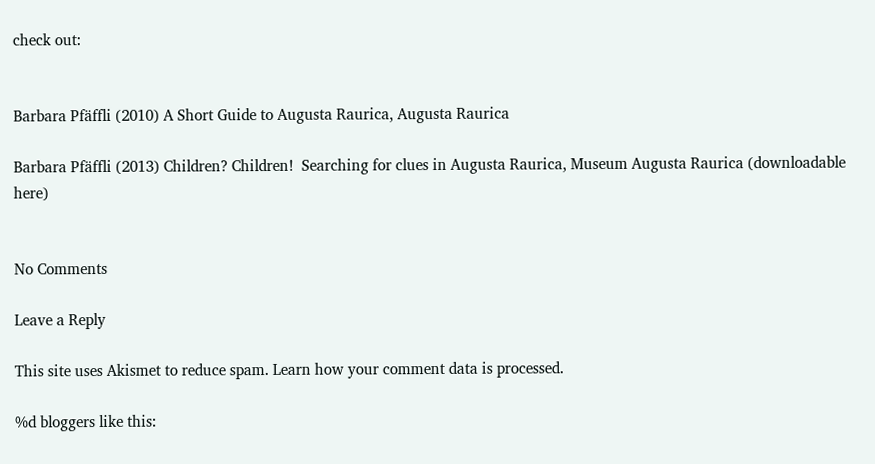check out:


Barbara Pfäffli (2010) A Short Guide to Augusta Raurica, Augusta Raurica

Barbara Pfäffli (2013) Children? Children!  Searching for clues in Augusta Raurica, Museum Augusta Raurica (downloadable here)


No Comments

Leave a Reply

This site uses Akismet to reduce spam. Learn how your comment data is processed.

%d bloggers like this: